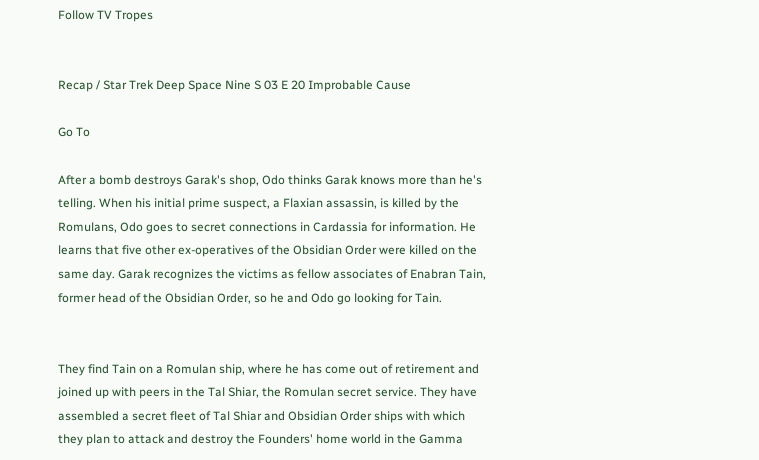Follow TV Tropes


Recap / Star Trek Deep Space Nine S 03 E 20 Improbable Cause

Go To

After a bomb destroys Garak's shop, Odo thinks Garak knows more than he's telling. When his initial prime suspect, a Flaxian assassin, is killed by the Romulans, Odo goes to secret connections in Cardassia for information. He learns that five other ex-operatives of the Obsidian Order were killed on the same day. Garak recognizes the victims as fellow associates of Enabran Tain, former head of the Obsidian Order, so he and Odo go looking for Tain.


They find Tain on a Romulan ship, where he has come out of retirement and joined up with peers in the Tal Shiar, the Romulan secret service. They have assembled a secret fleet of Tal Shiar and Obsidian Order ships with which they plan to attack and destroy the Founders' home world in the Gamma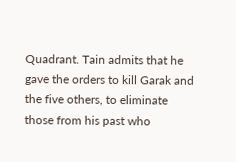Quadrant. Tain admits that he gave the orders to kill Garak and the five others, to eliminate those from his past who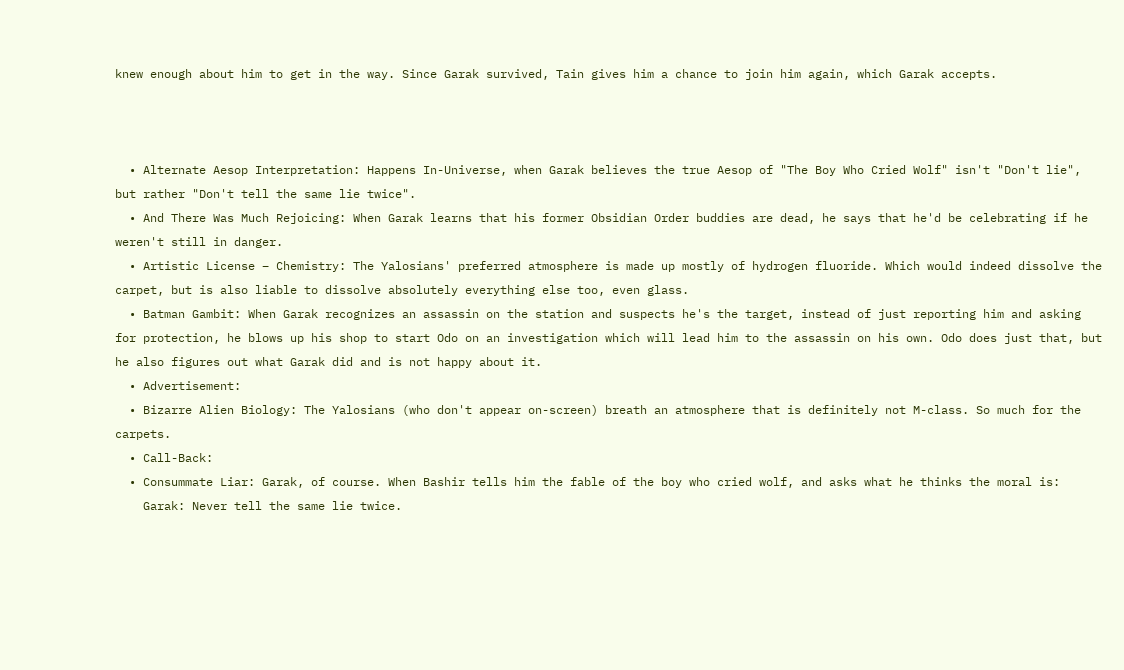knew enough about him to get in the way. Since Garak survived, Tain gives him a chance to join him again, which Garak accepts.



  • Alternate Aesop Interpretation: Happens In-Universe, when Garak believes the true Aesop of "The Boy Who Cried Wolf" isn't "Don't lie", but rather "Don't tell the same lie twice".
  • And There Was Much Rejoicing: When Garak learns that his former Obsidian Order buddies are dead, he says that he'd be celebrating if he weren't still in danger.
  • Artistic License – Chemistry: The Yalosians' preferred atmosphere is made up mostly of hydrogen fluoride. Which would indeed dissolve the carpet, but is also liable to dissolve absolutely everything else too, even glass.
  • Batman Gambit: When Garak recognizes an assassin on the station and suspects he's the target, instead of just reporting him and asking for protection, he blows up his shop to start Odo on an investigation which will lead him to the assassin on his own. Odo does just that, but he also figures out what Garak did and is not happy about it.
  • Advertisement:
  • Bizarre Alien Biology: The Yalosians (who don't appear on-screen) breath an atmosphere that is definitely not M-class. So much for the carpets.
  • Call-Back:
  • Consummate Liar: Garak, of course. When Bashir tells him the fable of the boy who cried wolf, and asks what he thinks the moral is:
    Garak: Never tell the same lie twice.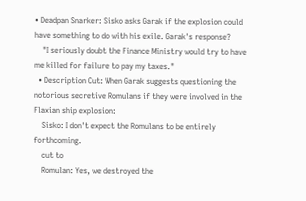• Deadpan Snarker: Sisko asks Garak if the explosion could have something to do with his exile. Garak's response?
    "I seriously doubt the Finance Ministry would try to have me killed for failure to pay my taxes."
  • Description Cut: When Garak suggests questioning the notorious secretive Romulans if they were involved in the Flaxian ship explosion:
    Sisko: I don't expect the Romulans to be entirely forthcoming.
    cut to
    Romulan: Yes, we destroyed the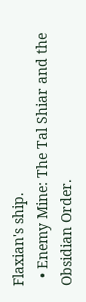Flaxian's ship.
  • Enemy Mine: The Tal Shiar and the Obsidian Order.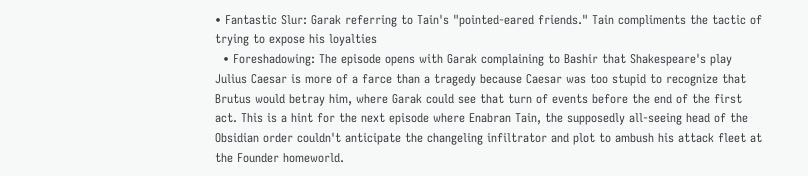• Fantastic Slur: Garak referring to Tain's "pointed-eared friends." Tain compliments the tactic of trying to expose his loyalties
  • Foreshadowing: The episode opens with Garak complaining to Bashir that Shakespeare's play Julius Caesar is more of a farce than a tragedy because Caesar was too stupid to recognize that Brutus would betray him, where Garak could see that turn of events before the end of the first act. This is a hint for the next episode where Enabran Tain, the supposedly all-seeing head of the Obsidian order couldn't anticipate the changeling infiltrator and plot to ambush his attack fleet at the Founder homeworld.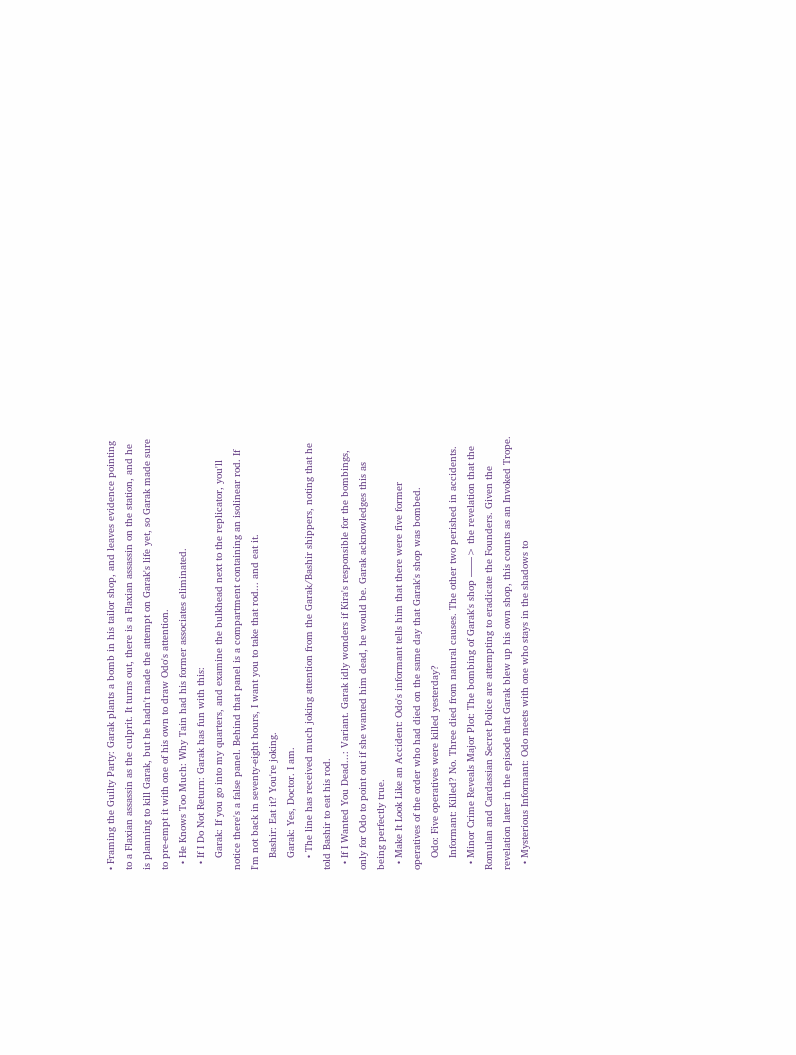• Framing the Guilty Party: Garak plants a bomb in his tailor shop, and leaves evidence pointing to a Flaxian assassin as the culprit. It turns out, there is a Flaxian assassin on the station, and he is planning to kill Garak, but he hadn't made the attempt on Garak's life yet, so Garak made sure to pre-empt it with one of his own to draw Odo's attention.
  • He Knows Too Much: Why Tain had his former associates eliminated.
  • If I Do Not Return: Garak has fun with this:
    Garak: If you go into my quarters, and examine the bulkhead next to the replicator, you'll notice there's a false panel. Behind that panel is a compartment containing an isolinear rod. If I'm not back in seventy-eight hours, I want you to take that rod... and eat it.
    Bashir: Eat it? You're joking.
    Garak: Yes, Doctor. I am.
    • The line has received much joking attention from the Garak/Bashir shippers, noting that he told Bashir to eat his rod.
  • If I Wanted You Dead...: Variant. Garak idly wonders if Kira's responsible for the bombings, only for Odo to point out if she wanted him dead, he would be. Garak acknowledges this as being perfectly true.
  • Make It Look Like an Accident: Odo's informant tells him that there were five former operatives of the order who had died on the same day that Garak's shop was bombed.
    Odo: Five operatives were killed yesterday?
    Informant: Killed? No. Three died from natural causes. The other two perished in accidents.
  • Minor Crime Reveals Major Plot: The bombing of Garak's shop ——> the revelation that the Romulan and Cardassian Secret Police are attempting to eradicate the Founders. Given the revelation later in the episode that Garak blew up his own shop, this counts as an Invoked Trope.
  • Mysterious Informant: Odo meets with one who stays in the shadows to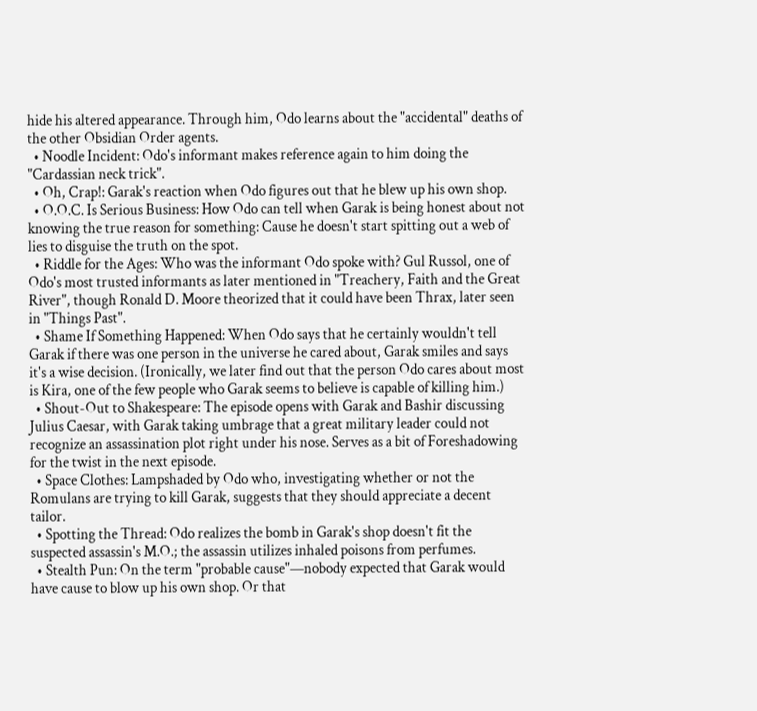hide his altered appearance. Through him, Odo learns about the "accidental" deaths of the other Obsidian Order agents.
  • Noodle Incident: Odo's informant makes reference again to him doing the "Cardassian neck trick".
  • Oh, Crap!: Garak's reaction when Odo figures out that he blew up his own shop.
  • O.O.C. Is Serious Business: How Odo can tell when Garak is being honest about not knowing the true reason for something: Cause he doesn't start spitting out a web of lies to disguise the truth on the spot.
  • Riddle for the Ages: Who was the informant Odo spoke with? Gul Russol, one of Odo's most trusted informants as later mentioned in "Treachery, Faith and the Great River", though Ronald D. Moore theorized that it could have been Thrax, later seen in "Things Past".
  • Shame If Something Happened: When Odo says that he certainly wouldn't tell Garak if there was one person in the universe he cared about, Garak smiles and says it's a wise decision. (Ironically, we later find out that the person Odo cares about most is Kira, one of the few people who Garak seems to believe is capable of killing him.)
  • Shout-Out to Shakespeare: The episode opens with Garak and Bashir discussing Julius Caesar, with Garak taking umbrage that a great military leader could not recognize an assassination plot right under his nose. Serves as a bit of Foreshadowing for the twist in the next episode.
  • Space Clothes: Lampshaded by Odo who, investigating whether or not the Romulans are trying to kill Garak, suggests that they should appreciate a decent tailor.
  • Spotting the Thread: Odo realizes the bomb in Garak's shop doesn't fit the suspected assassin's M.O.; the assassin utilizes inhaled poisons from perfumes.
  • Stealth Pun: On the term "probable cause"—nobody expected that Garak would have cause to blow up his own shop. Or that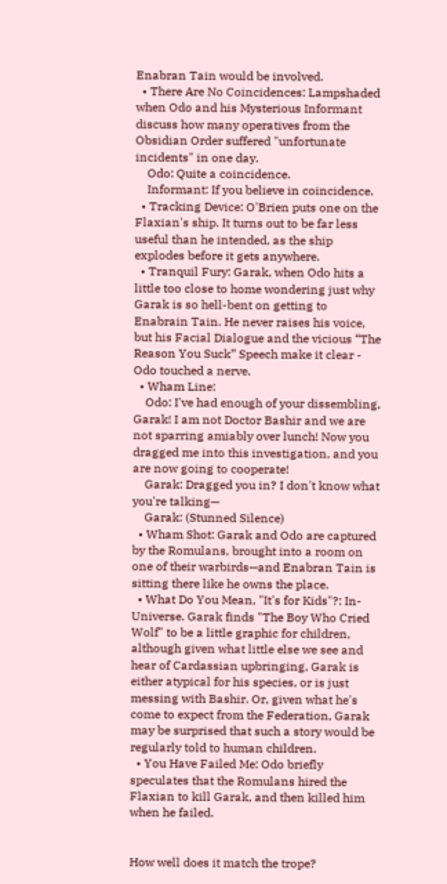Enabran Tain would be involved.
  • There Are No Coincidences: Lampshaded when Odo and his Mysterious Informant discuss how many operatives from the Obsidian Order suffered "unfortunate incidents" in one day.
    Odo: Quite a coincidence.
    Informant: If you believe in coincidence.
  • Tracking Device: O'Brien puts one on the Flaxian's ship. It turns out to be far less useful than he intended, as the ship explodes before it gets anywhere.
  • Tranquil Fury: Garak, when Odo hits a little too close to home wondering just why Garak is so hell-bent on getting to Enabrain Tain. He never raises his voice, but his Facial Dialogue and the vicious “The Reason You Suck” Speech make it clear - Odo touched a nerve.
  • Wham Line:
    Odo: I've had enough of your dissembling, Garak! I am not Doctor Bashir and we are not sparring amiably over lunch! Now you dragged me into this investigation, and you are now going to cooperate!
    Garak: Dragged you in? I don't know what you're talking—
    Garak: (Stunned Silence)
  • Wham Shot: Garak and Odo are captured by the Romulans, brought into a room on one of their warbirds—and Enabran Tain is sitting there like he owns the place.
  • What Do You Mean, "It's for Kids"?: In-Universe. Garak finds "The Boy Who Cried Wolf" to be a little graphic for children, although given what little else we see and hear of Cardassian upbringing, Garak is either atypical for his species, or is just messing with Bashir. Or, given what he's come to expect from the Federation, Garak may be surprised that such a story would be regularly told to human children.
  • You Have Failed Me: Odo briefly speculates that the Romulans hired the Flaxian to kill Garak, and then killed him when he failed.


How well does it match the trope?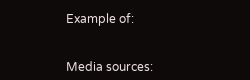Example of:


Media sources: